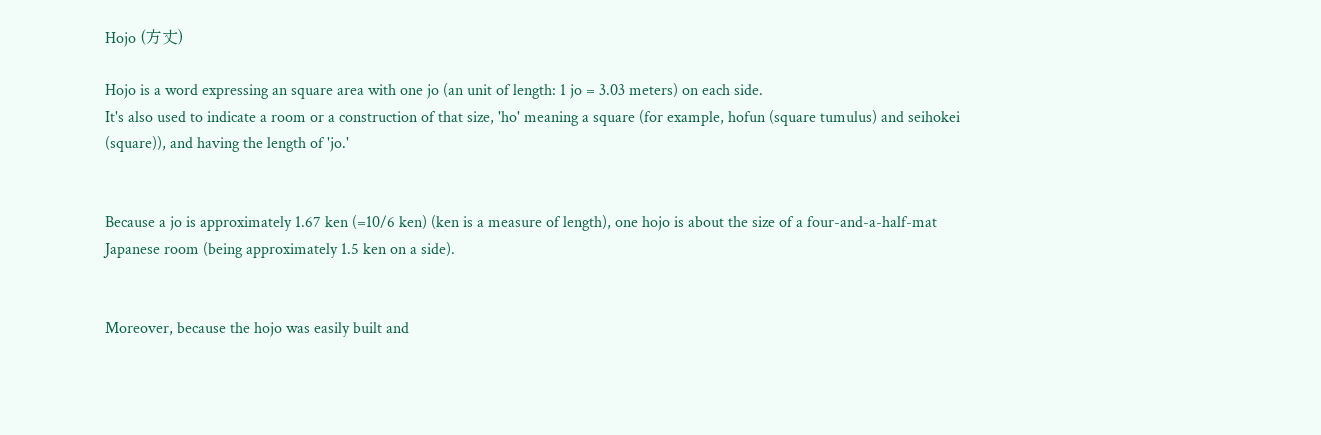Hojo (方丈)

Hojo is a word expressing an square area with one jo (an unit of length: 1 jo = 3.03 meters) on each side.
It's also used to indicate a room or a construction of that size, 'ho' meaning a square (for example, hofun (square tumulus) and seihokei (square)), and having the length of 'jo.'


Because a jo is approximately 1.67 ken (=10/6 ken) (ken is a measure of length), one hojo is about the size of a four-and-a-half-mat Japanese room (being approximately 1.5 ken on a side).


Moreover, because the hojo was easily built and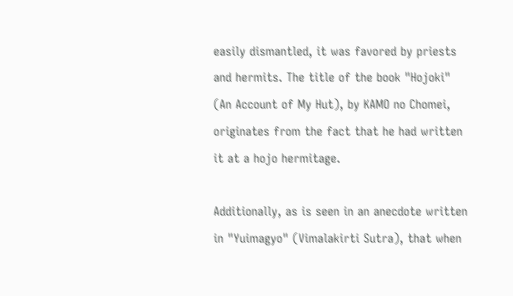easily dismantled, it was favored by priests and hermits. The title of the book "Hojoki" (An Account of My Hut), by KAMO no Chomei, originates from the fact that he had written it at a hojo hermitage.

Additionally, as is seen in an anecdote written in "Yuimagyo" (Vimalakirti Sutra), that when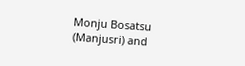Monju Bosatsu (Manjusri) and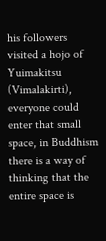his followers visited a hojo of Yuimakitsu (Vimalakirti), everyone could enter that small space, in Buddhism there is a way of thinking that the entire space is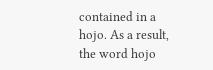contained in a hojo. As a result, the word hojo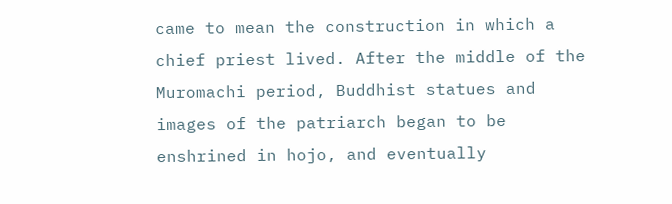came to mean the construction in which a chief priest lived. After the middle of the Muromachi period, Buddhist statues and images of the patriarch began to be enshrined in hojo, and eventually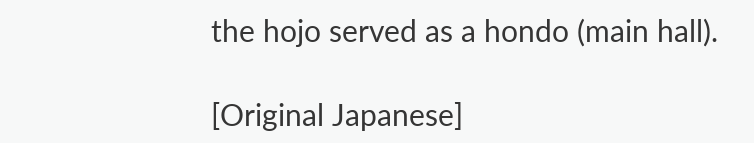the hojo served as a hondo (main hall).

[Original Japanese]